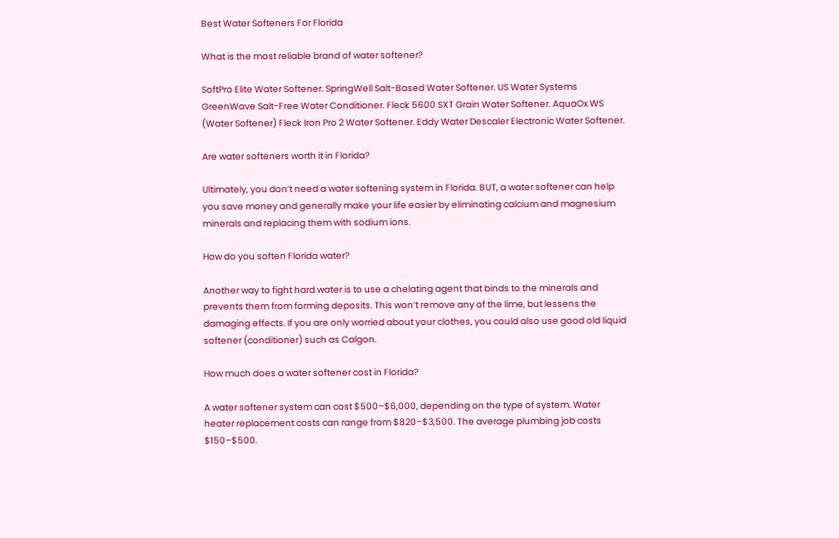Best Water Softeners For Florida

What is the most reliable brand of water softener?

SoftPro Elite Water Softener. SpringWell Salt-Based Water Softener. US Water Systems GreenWave Salt-Free Water Conditioner. Fleck 5600 SXT Grain Water Softener. AquaOx WS (Water Softener) Fleck Iron Pro 2 Water Softener. Eddy Water Descaler Electronic Water Softener.

Are water softeners worth it in Florida?

Ultimately, you don’t need a water softening system in Florida. BUT, a water softener can help you save money and generally make your life easier by eliminating calcium and magnesium minerals and replacing them with sodium ions.

How do you soften Florida water?

Another way to fight hard water is to use a chelating agent that binds to the minerals and prevents them from forming deposits. This won’t remove any of the lime, but lessens the damaging effects. If you are only worried about your clothes, you could also use good old liquid softener (conditioner) such as Calgon.

How much does a water softener cost in Florida?

A water softener system can cost $500–$6,000, depending on the type of system. Water heater replacement costs can range from $820–$3,500. The average plumbing job costs $150–$500.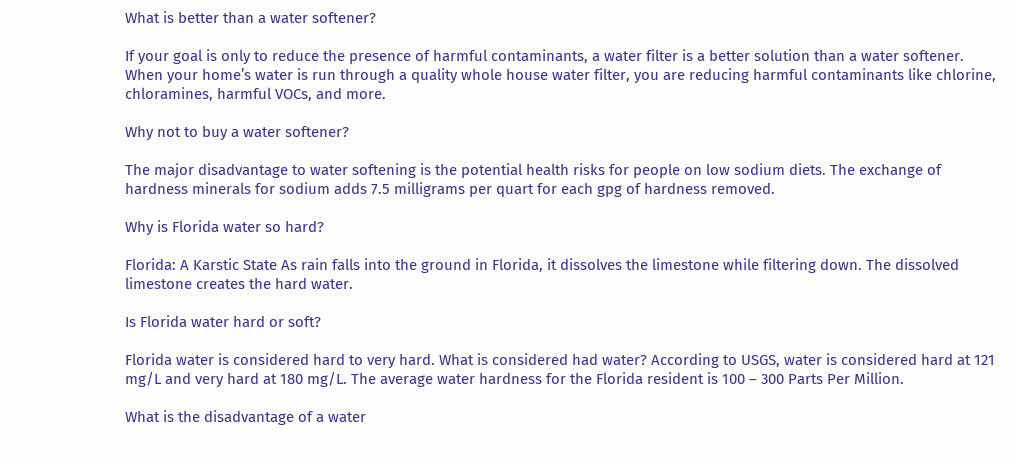What is better than a water softener?

If your goal is only to reduce the presence of harmful contaminants, a water filter is a better solution than a water softener. When your home’s water is run through a quality whole house water filter, you are reducing harmful contaminants like chlorine, chloramines, harmful VOCs, and more.

Why not to buy a water softener?

The major disadvantage to water softening is the potential health risks for people on low sodium diets. The exchange of hardness minerals for sodium adds 7.5 milligrams per quart for each gpg of hardness removed.

Why is Florida water so hard?

Florida: A Karstic State As rain falls into the ground in Florida, it dissolves the limestone while filtering down. The dissolved limestone creates the hard water.

Is Florida water hard or soft?

Florida water is considered hard to very hard. What is considered had water? According to USGS, water is considered hard at 121 mg/L and very hard at 180 mg/L. The average water hardness for the Florida resident is 100 – 300 Parts Per Million.

What is the disadvantage of a water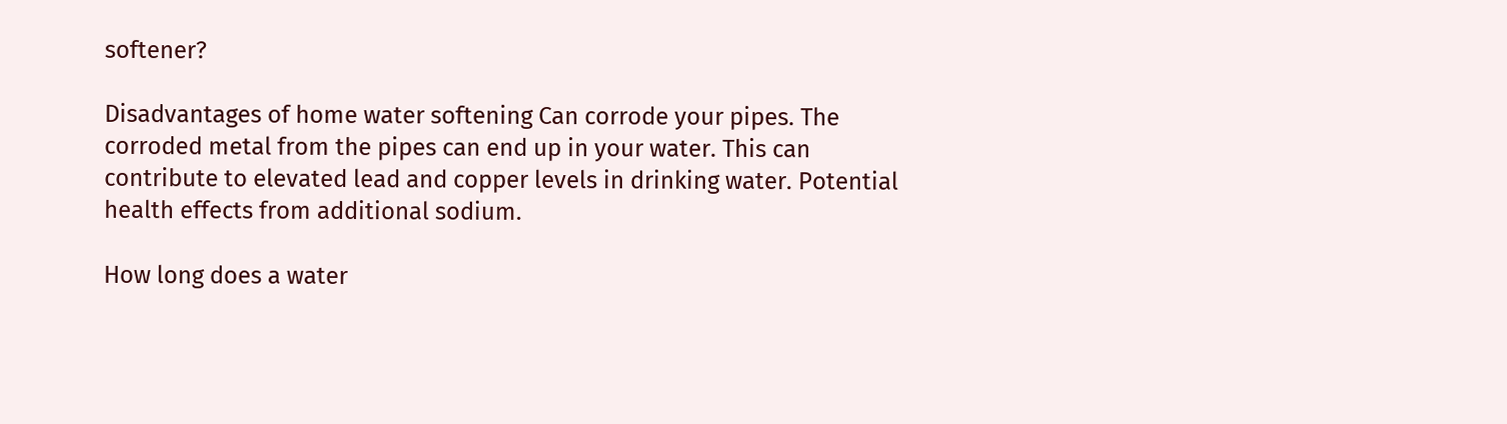softener?

Disadvantages of home water softening Can corrode your pipes. The corroded metal from the pipes can end up in your water. This can contribute to elevated lead and copper levels in drinking water. Potential health effects from additional sodium.

How long does a water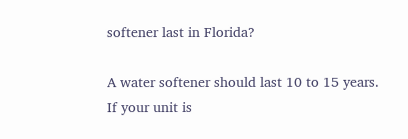softener last in Florida?

A water softener should last 10 to 15 years. If your unit is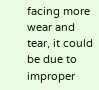facing more wear and tear, it could be due to improper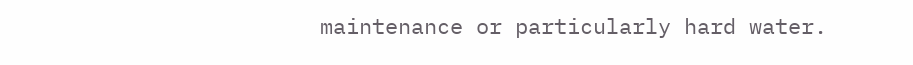maintenance or particularly hard water.